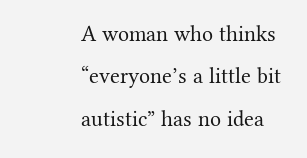A woman who thinks “everyone’s a little bit autistic” has no idea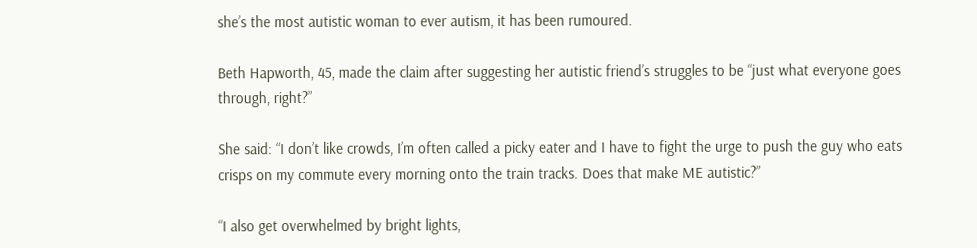she’s the most autistic woman to ever autism, it has been rumoured.

Beth Hapworth, 45, made the claim after suggesting her autistic friend’s struggles to be “just what everyone goes through, right?”

She said: “I don’t like crowds, I’m often called a picky eater and I have to fight the urge to push the guy who eats crisps on my commute every morning onto the train tracks. Does that make ME autistic?”

“I also get overwhelmed by bright lights,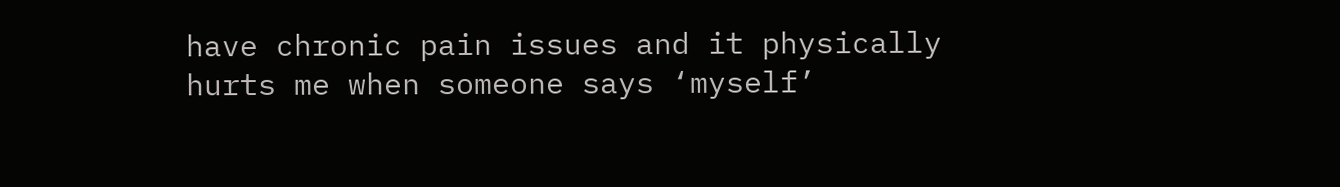have chronic pain issues and it physically hurts me when someone says ‘myself’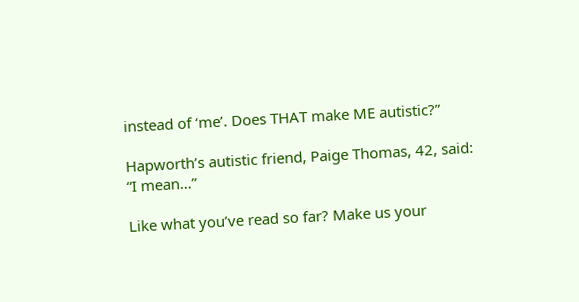instead of ‘me’. Does THAT make ME autistic?”

Hapworth’s autistic friend, Paige Thomas, 42, said: “I mean…”

Like what you’ve read so far? Make us your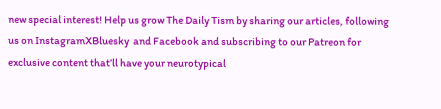new special interest! Help us grow The Daily Tism by sharing our articles, following us on InstagramXBluesky  and Facebook and subscribing to our Patreon for exclusive content that’ll have your neurotypical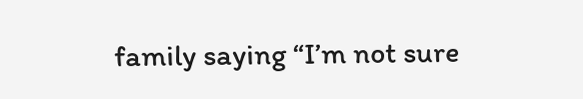family saying “I’m not sure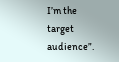I’m the target audience”.